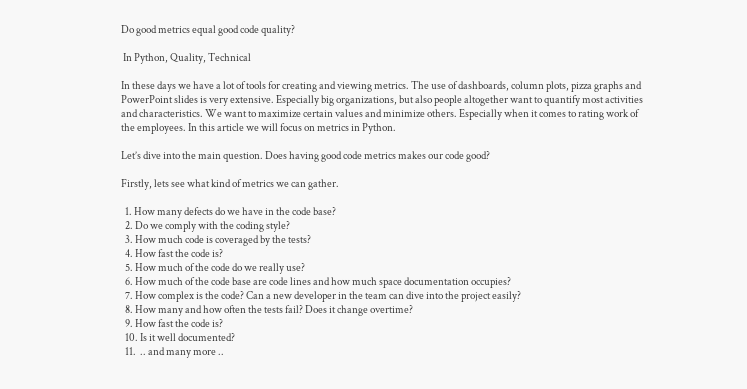Do good metrics equal good code quality?

 In Python, Quality, Technical

In these days we have a lot of tools for creating and viewing metrics. The use of dashboards, column plots, pizza graphs and PowerPoint slides is very extensive. Especially big organizations, but also people altogether want to quantify most activities and characteristics. We want to maximize certain values and minimize others. Especially when it comes to rating work of the employees. In this article we will focus on metrics in Python.

Let’s dive into the main question. Does having good code metrics makes our code good?

Firstly, lets see what kind of metrics we can gather.

  1. How many defects do we have in the code base?
  2. Do we comply with the coding style?
  3. How much code is coveraged by the tests?
  4. How fast the code is?
  5. How much of the code do we really use?
  6. How much of the code base are code lines and how much space documentation occupies?
  7. How complex is the code? Can a new developer in the team can dive into the project easily?
  8. How many and how often the tests fail? Does it change overtime?
  9. How fast the code is?
  10. Is it well documented?
  11.  .. and many more ..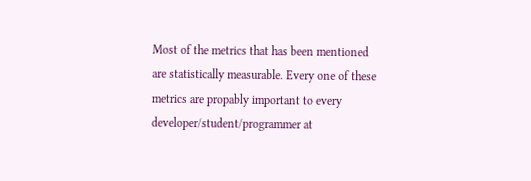Most of the metrics that has been mentioned are statistically measurable. Every one of these metrics are propably important to every developer/student/programmer at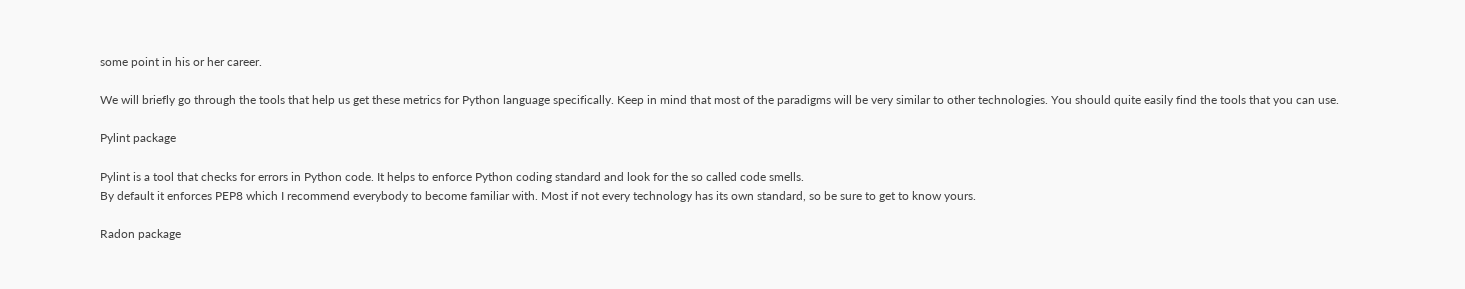some point in his or her career.

We will briefly go through the tools that help us get these metrics for Python language specifically. Keep in mind that most of the paradigms will be very similar to other technologies. You should quite easily find the tools that you can use.

Pylint package

Pylint is a tool that checks for errors in Python code. It helps to enforce Python coding standard and look for the so called code smells.
By default it enforces PEP8 which I recommend everybody to become familiar with. Most if not every technology has its own standard, so be sure to get to know yours.

Radon package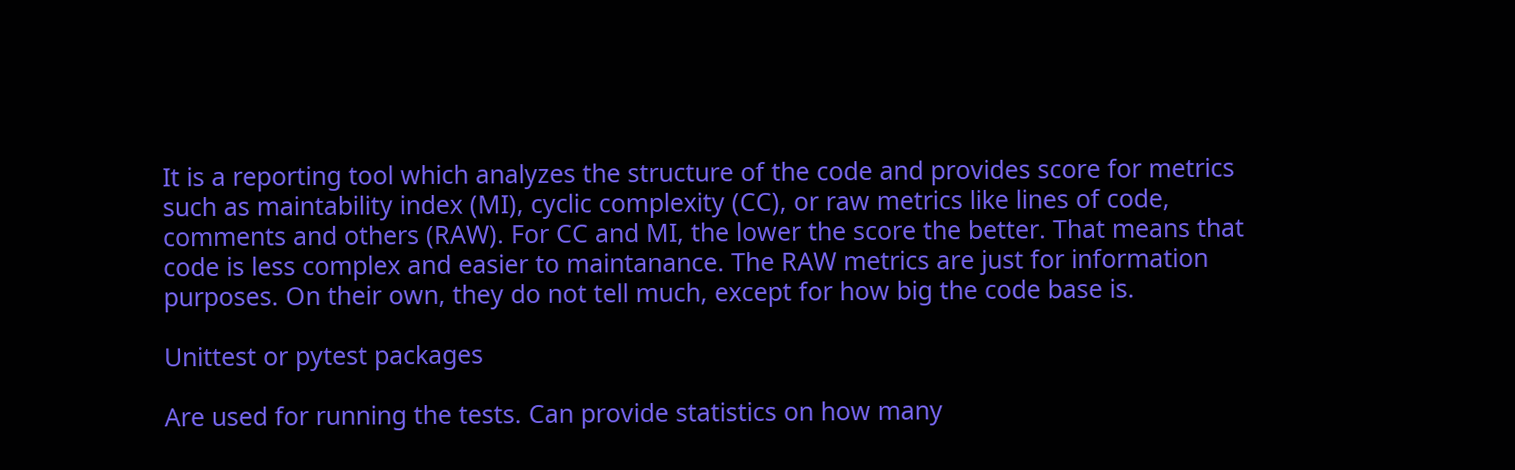It is a reporting tool which analyzes the structure of the code and provides score for metrics such as maintability index (MI), cyclic complexity (CC), or raw metrics like lines of code, comments and others (RAW). For CC and MI, the lower the score the better. That means that code is less complex and easier to maintanance. The RAW metrics are just for information purposes. On their own, they do not tell much, except for how big the code base is.

Unittest or pytest packages

Are used for running the tests. Can provide statistics on how many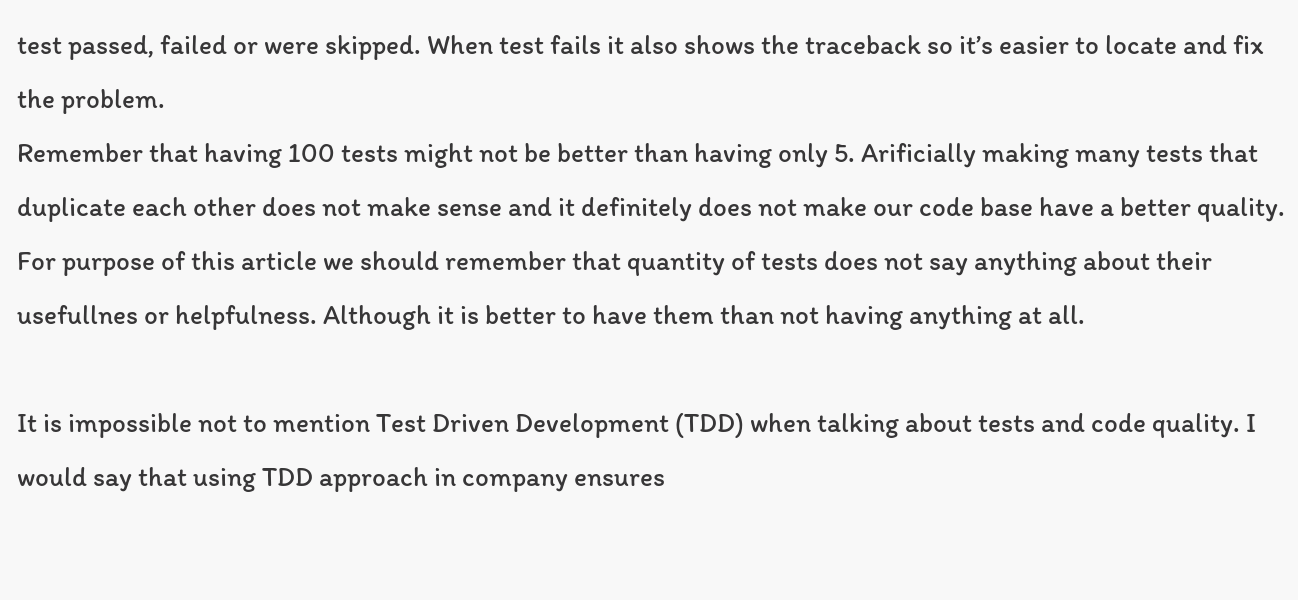test passed, failed or were skipped. When test fails it also shows the traceback so it’s easier to locate and fix the problem.
Remember that having 100 tests might not be better than having only 5. Arificially making many tests that duplicate each other does not make sense and it definitely does not make our code base have a better quality. For purpose of this article we should remember that quantity of tests does not say anything about their usefullnes or helpfulness. Although it is better to have them than not having anything at all.

It is impossible not to mention Test Driven Development (TDD) when talking about tests and code quality. I would say that using TDD approach in company ensures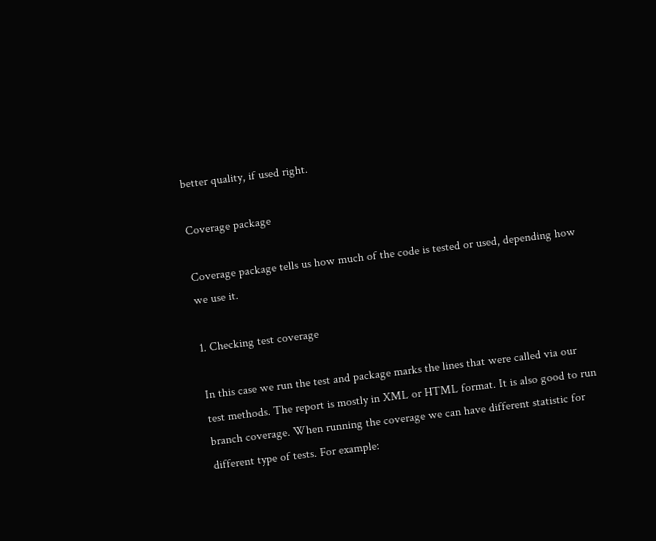better quality, if used right.

Coverage package

Coverage package tells us how much of the code is tested or used, depending how we use it.

1. Checking test coverage

In this case we run the test and package marks the lines that were called via our test methods. The report is mostly in XML or HTML format. It is also good to run branch coverage. When running the coverage we can have different statistic for different type of tests. For example: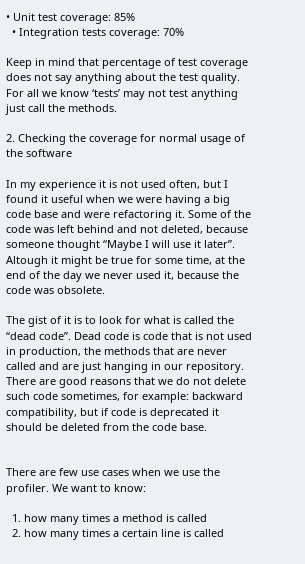• Unit test coverage: 85%
  • Integration tests coverage: 70%

Keep in mind that percentage of test coverage does not say anything about the test quality. For all we know ‘tests’ may not test anything just call the methods.

2. Checking the coverage for normal usage of the software

In my experience it is not used often, but I found it useful when we were having a big code base and were refactoring it. Some of the code was left behind and not deleted, because someone thought “Maybe I will use it later”. Altough it might be true for some time, at the end of the day we never used it, because the code was obsolete.

The gist of it is to look for what is called the “dead code”. Dead code is code that is not used in production, the methods that are never called and are just hanging in our repository. There are good reasons that we do not delete such code sometimes, for example: backward compatibility, but if code is deprecated it should be deleted from the code base.


There are few use cases when we use the profiler. We want to know:

  1. how many times a method is called
  2. how many times a certain line is called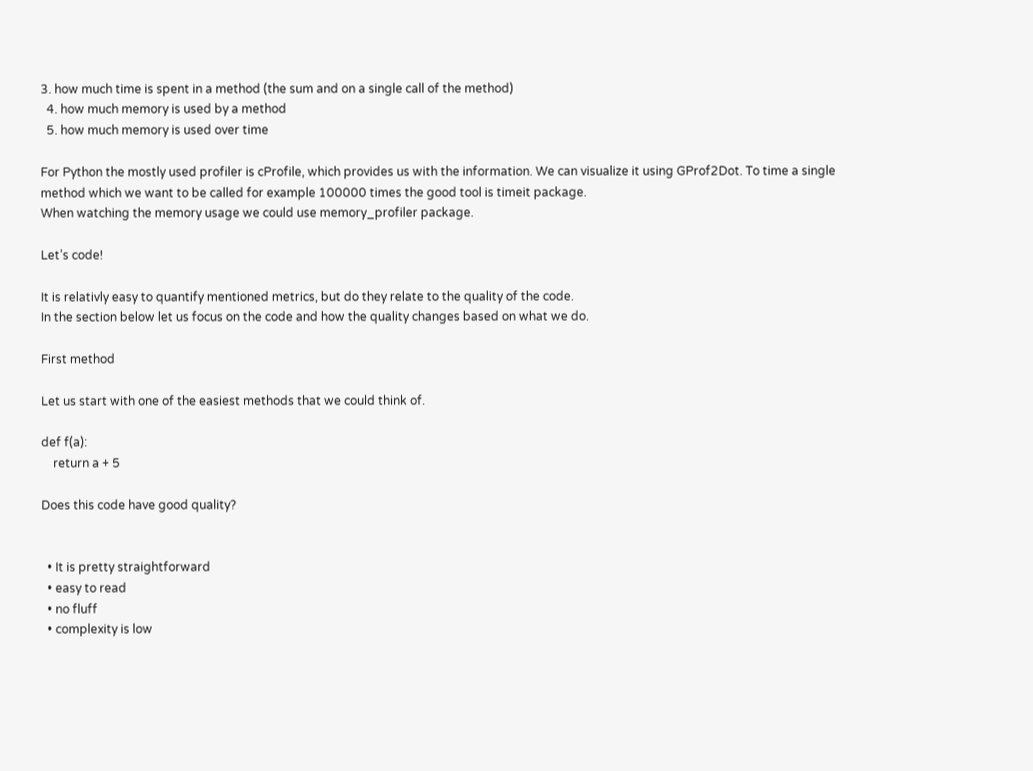3. how much time is spent in a method (the sum and on a single call of the method)
  4. how much memory is used by a method
  5. how much memory is used over time

For Python the mostly used profiler is cProfile, which provides us with the information. We can visualize it using GProf2Dot. To time a single method which we want to be called for example 100000 times the good tool is timeit package.
When watching the memory usage we could use memory_profiler package.

Let’s code!

It is relativly easy to quantify mentioned metrics, but do they relate to the quality of the code.
In the section below let us focus on the code and how the quality changes based on what we do.

First method

Let us start with one of the easiest methods that we could think of.

def f(a):
    return a + 5

Does this code have good quality?


  • It is pretty straightforward
  • easy to read
  • no fluff
  • complexity is low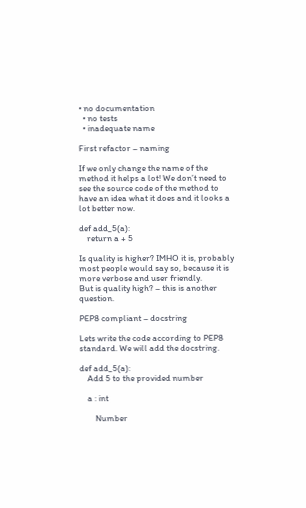• no documentation
  • no tests
  • inadequate name

First refactor – naming

If we only change the name of the method it helps a lot! We don’t need to see the source code of the method to have an idea what it does and it looks a lot better now.

def add_5(a):
    return a + 5

Is quality is higher? IMHO it is, probably most people would say so, because it is more verbose and user friendly.
But is quality high? – this is another question.

PEP8 compliant – docstring

Lets write the code according to PEP8 standard. We will add the docstring.

def add_5(a):
    Add 5 to the provided number

    a : int

        Number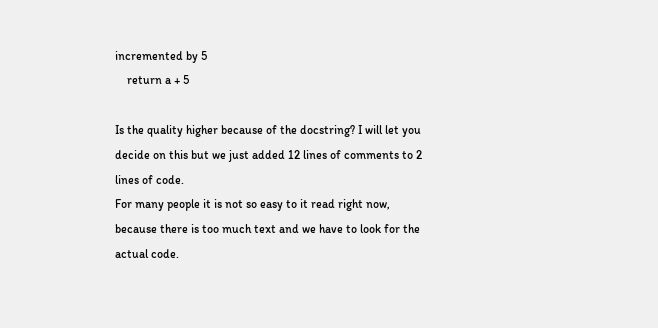incremented by 5
    return a + 5

Is the quality higher because of the docstring? I will let you decide on this but we just added 12 lines of comments to 2 lines of code.
For many people it is not so easy to it read right now, because there is too much text and we have to look for the actual code.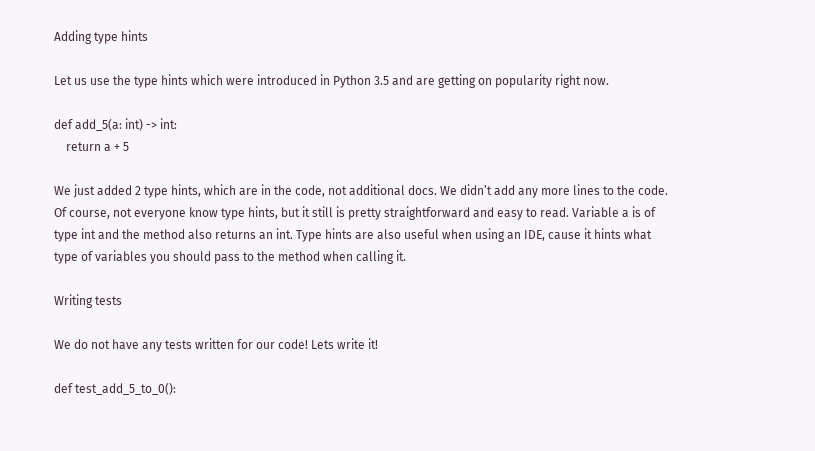Adding type hints

Let us use the type hints which were introduced in Python 3.5 and are getting on popularity right now.

def add_5(a: int) -> int:
    return a + 5

We just added 2 type hints, which are in the code, not additional docs. We didn’t add any more lines to the code. Of course, not everyone know type hints, but it still is pretty straightforward and easy to read. Variable a is of type int and the method also returns an int. Type hints are also useful when using an IDE, cause it hints what type of variables you should pass to the method when calling it.

Writing tests

We do not have any tests written for our code! Lets write it!

def test_add_5_to_0():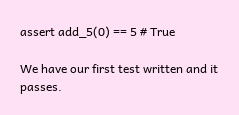assert add_5(0) == 5 # True

We have our first test written and it passes.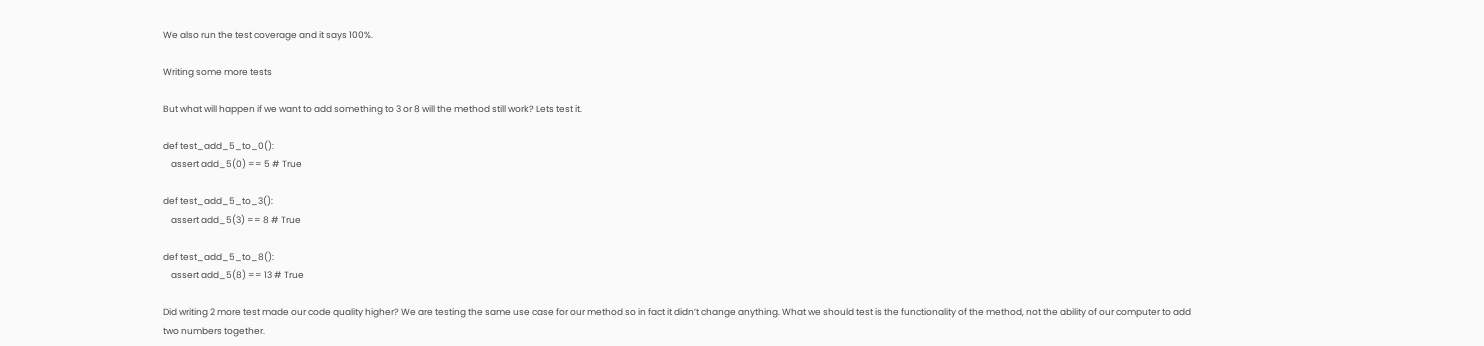We also run the test coverage and it says 100%.

Writing some more tests

But what will happen if we want to add something to 3 or 8 will the method still work? Lets test it.

def test_add_5_to_0():
    assert add_5(0) == 5 # True

def test_add_5_to_3():
    assert add_5(3) == 8 # True

def test_add_5_to_8():
    assert add_5(8) == 13 # True

Did writing 2 more test made our code quality higher? We are testing the same use case for our method so in fact it didn’t change anything. What we should test is the functionality of the method, not the ability of our computer to add two numbers together.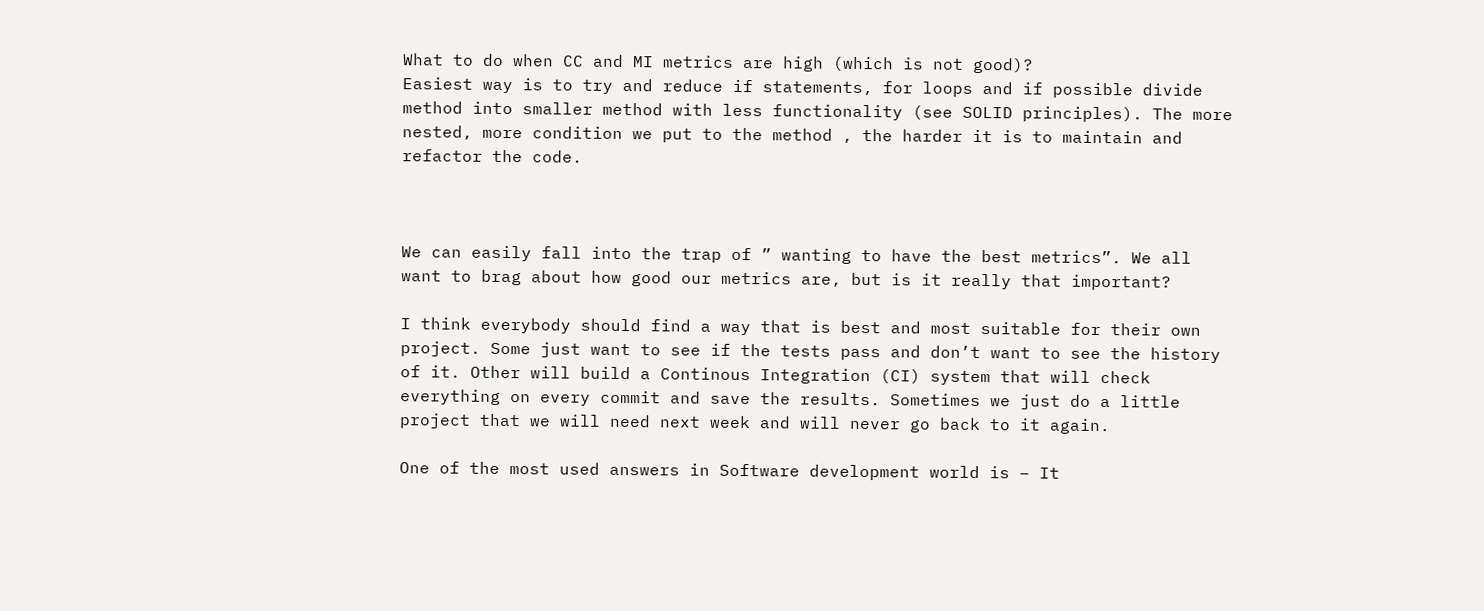What to do when CC and MI metrics are high (which is not good)?
Easiest way is to try and reduce if statements, for loops and if possible divide method into smaller method with less functionality (see SOLID principles). The more nested, more condition we put to the method , the harder it is to maintain and refactor the code.



We can easily fall into the trap of ” wanting to have the best metrics”. We all want to brag about how good our metrics are, but is it really that important?

I think everybody should find a way that is best and most suitable for their own project. Some just want to see if the tests pass and don’t want to see the history of it. Other will build a Continous Integration (CI) system that will check everything on every commit and save the results. Sometimes we just do a little project that we will need next week and will never go back to it again.

One of the most used answers in Software development world is – It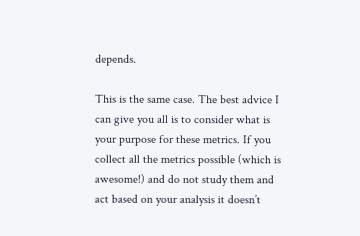depends.

This is the same case. The best advice I can give you all is to consider what is your purpose for these metrics. If you collect all the metrics possible (which is awesome!) and do not study them and act based on your analysis it doesn’t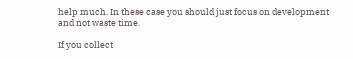help much. In these case you should just focus on development and not waste time.

If you collect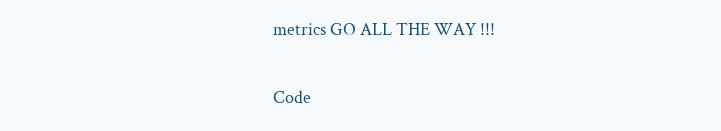metrics GO ALL THE WAY !!!

Code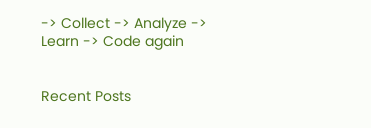-> Collect -> Analyze -> Learn -> Code again


Recent Posts